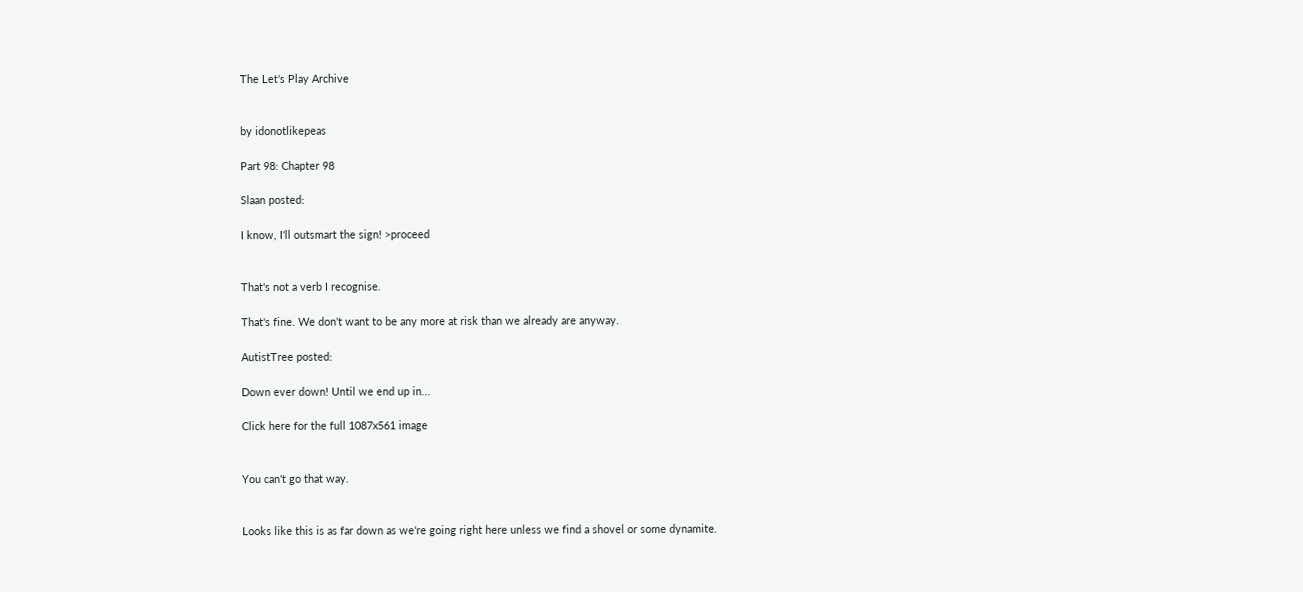The Let's Play Archive


by idonotlikepeas

Part 98: Chapter 98

Slaan posted:

I know, I'll outsmart the sign! >proceed


That's not a verb I recognise.

That's fine. We don't want to be any more at risk than we already are anyway.

AutistTree posted:

Down ever down! Until we end up in...

Click here for the full 1087x561 image


You can't go that way.


Looks like this is as far down as we're going right here unless we find a shovel or some dynamite.